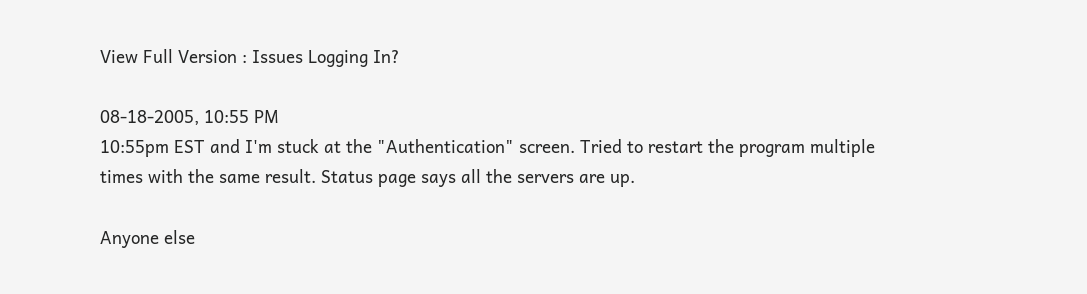View Full Version : Issues Logging In?

08-18-2005, 10:55 PM
10:55pm EST and I'm stuck at the "Authentication" screen. Tried to restart the program multiple times with the same result. Status page says all the servers are up.

Anyone else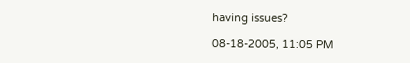having issues?

08-18-2005, 11:05 PM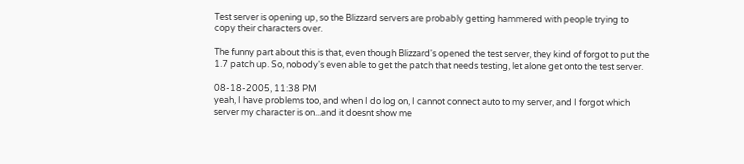Test server is opening up, so the Blizzard servers are probably getting hammered with people trying to copy their characters over.

The funny part about this is that, even though Blizzard's opened the test server, they kind of forgot to put the 1.7 patch up. So, nobody's even able to get the patch that needs testing, let alone get onto the test server.

08-18-2005, 11:38 PM
yeah, I have problems too, and when I do log on, I cannot connect auto to my server, and I forgot which server my character is on...and it doesnt show me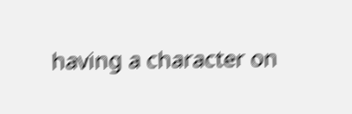having a character on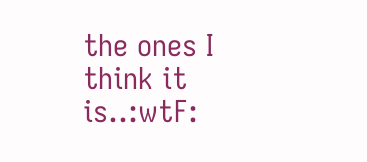the ones I think it is..:wtF: